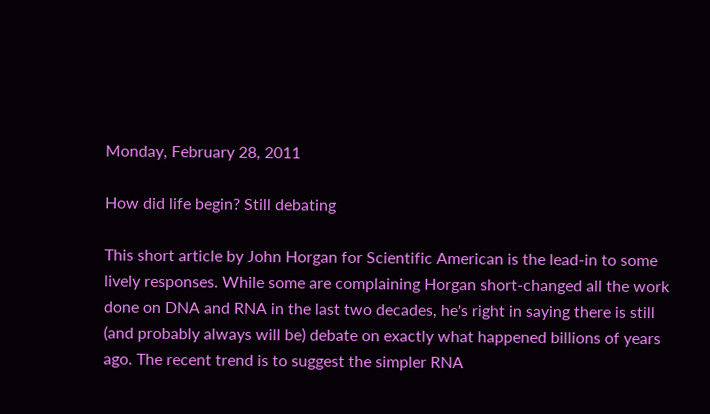Monday, February 28, 2011

How did life begin? Still debating

This short article by John Horgan for Scientific American is the lead-in to some lively responses. While some are complaining Horgan short-changed all the work done on DNA and RNA in the last two decades, he's right in saying there is still (and probably always will be) debate on exactly what happened billions of years ago. The recent trend is to suggest the simpler RNA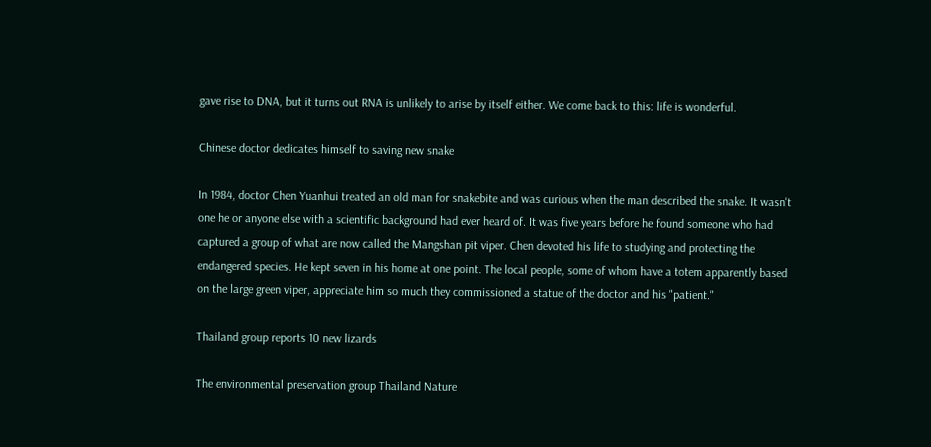gave rise to DNA, but it turns out RNA is unlikely to arise by itself either. We come back to this: life is wonderful.

Chinese doctor dedicates himself to saving new snake

In 1984, doctor Chen Yuanhui treated an old man for snakebite and was curious when the man described the snake. It wasn't one he or anyone else with a scientific background had ever heard of. It was five years before he found someone who had captured a group of what are now called the Mangshan pit viper. Chen devoted his life to studying and protecting the endangered species. He kept seven in his home at one point. The local people, some of whom have a totem apparently based on the large green viper, appreciate him so much they commissioned a statue of the doctor and his "patient."

Thailand group reports 10 new lizards

The environmental preservation group Thailand Nature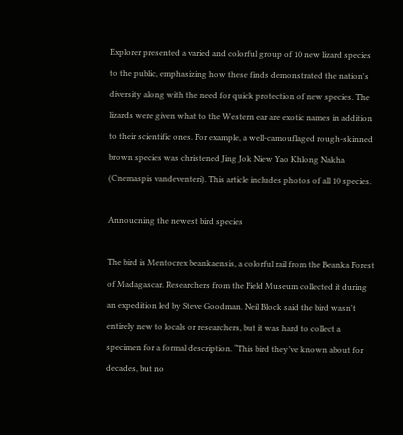Explorer presented a varied and colorful group of 10 new lizard species to the public, emphasizing how these finds demonstrated the nation's diversity along with the need for quick protection of new species. The lizards were given what to the Western ear are exotic names in addition to their scientific ones. For example, a well-camouflaged rough-skinned brown species was christened Jing Jok Niew Yao Khlong Nakha (Cnemaspis vandeventeri). This article includes photos of all 10 species.

Annoucning the newest bird species

The bird is Mentocrex beankaensis, a colorful rail from the Beanka Forest of Madagascar. Researchers from the Field Museum collected it during an expedition led by Steve Goodman. Neil Block said the bird wasn't entirely new to locals or researchers, but it was hard to collect a specimen for a formal description. “This bird they’ve known about for decades, but no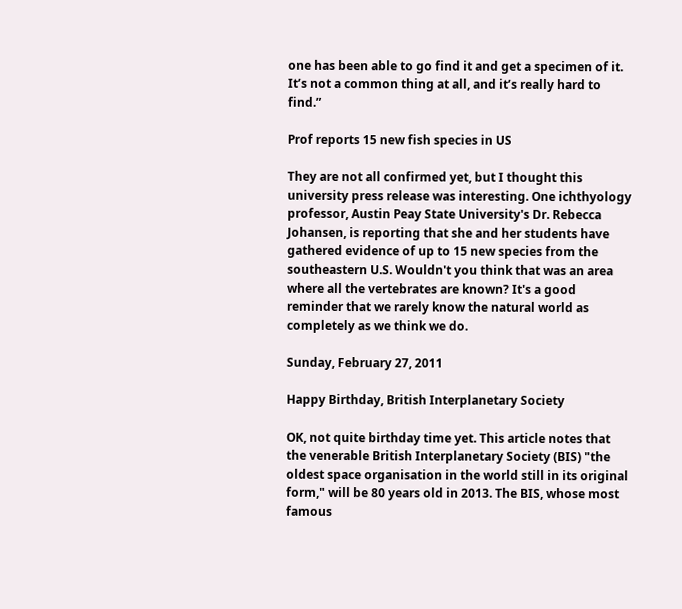one has been able to go find it and get a specimen of it. It’s not a common thing at all, and it’s really hard to find.”

Prof reports 15 new fish species in US

They are not all confirmed yet, but I thought this university press release was interesting. One ichthyology professor, Austin Peay State University's Dr. Rebecca Johansen, is reporting that she and her students have gathered evidence of up to 15 new species from the southeastern U.S. Wouldn't you think that was an area where all the vertebrates are known? It's a good reminder that we rarely know the natural world as completely as we think we do.

Sunday, February 27, 2011

Happy Birthday, British Interplanetary Society

OK, not quite birthday time yet. This article notes that the venerable British Interplanetary Society (BIS) "the oldest space organisation in the world still in its original form," will be 80 years old in 2013. The BIS, whose most famous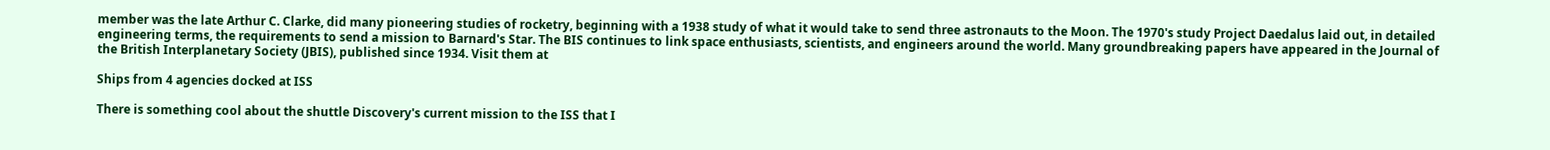member was the late Arthur C. Clarke, did many pioneering studies of rocketry, beginning with a 1938 study of what it would take to send three astronauts to the Moon. The 1970's study Project Daedalus laid out, in detailed engineering terms, the requirements to send a mission to Barnard's Star. The BIS continues to link space enthusiasts, scientists, and engineers around the world. Many groundbreaking papers have appeared in the Journal of the British Interplanetary Society (JBIS), published since 1934. Visit them at

Ships from 4 agencies docked at ISS

There is something cool about the shuttle Discovery's current mission to the ISS that I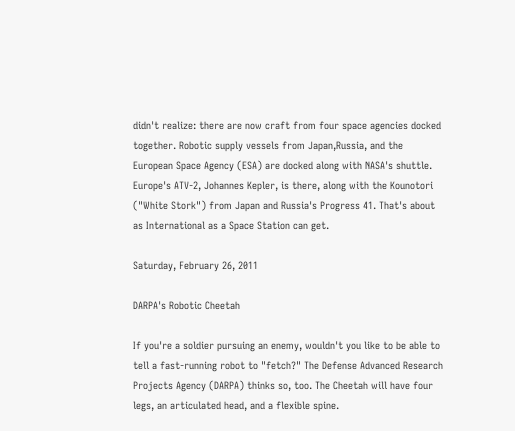didn't realize: there are now craft from four space agencies docked together. Robotic supply vessels from Japan,Russia, and the European Space Agency (ESA) are docked along with NASA's shuttle. Europe's ATV-2, Johannes Kepler, is there, along with the Kounotori ("White Stork") from Japan and Russia's Progress 41. That's about as International as a Space Station can get.

Saturday, February 26, 2011

DARPA's Robotic Cheetah

If you're a soldier pursuing an enemy, wouldn't you like to be able to tell a fast-running robot to "fetch?" The Defense Advanced Research Projects Agency (DARPA) thinks so, too. The Cheetah will have four legs, an articulated head, and a flexible spine.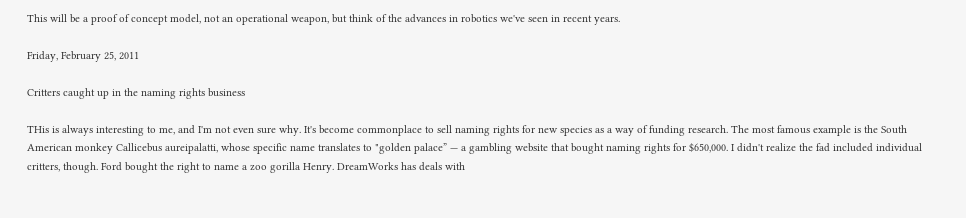This will be a proof of concept model, not an operational weapon, but think of the advances in robotics we've seen in recent years.

Friday, February 25, 2011

Critters caught up in the naming rights business

THis is always interesting to me, and I'm not even sure why. It's become commonplace to sell naming rights for new species as a way of funding research. The most famous example is the South American monkey Callicebus aureipalatti, whose specific name translates to "golden palace” — a gambling website that bought naming rights for $650,000. I didn't realize the fad included individual critters, though. Ford bought the right to name a zoo gorilla Henry. DreamWorks has deals with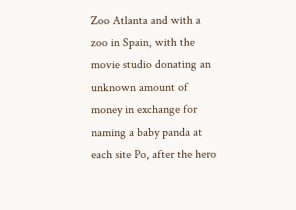Zoo Atlanta and with a zoo in Spain, with the movie studio donating an unknown amount of money in exchange for naming a baby panda at each site Po, after the hero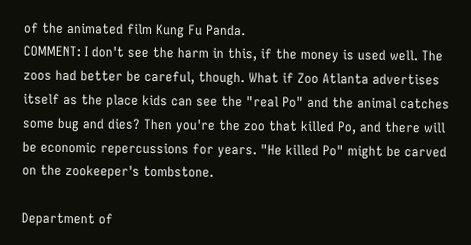of the animated film Kung Fu Panda.
COMMENT: I don't see the harm in this, if the money is used well. The zoos had better be careful, though. What if Zoo Atlanta advertises itself as the place kids can see the "real Po" and the animal catches some bug and dies? Then you're the zoo that killed Po, and there will be economic repercussions for years. "He killed Po" might be carved on the zookeeper's tombstone.

Department of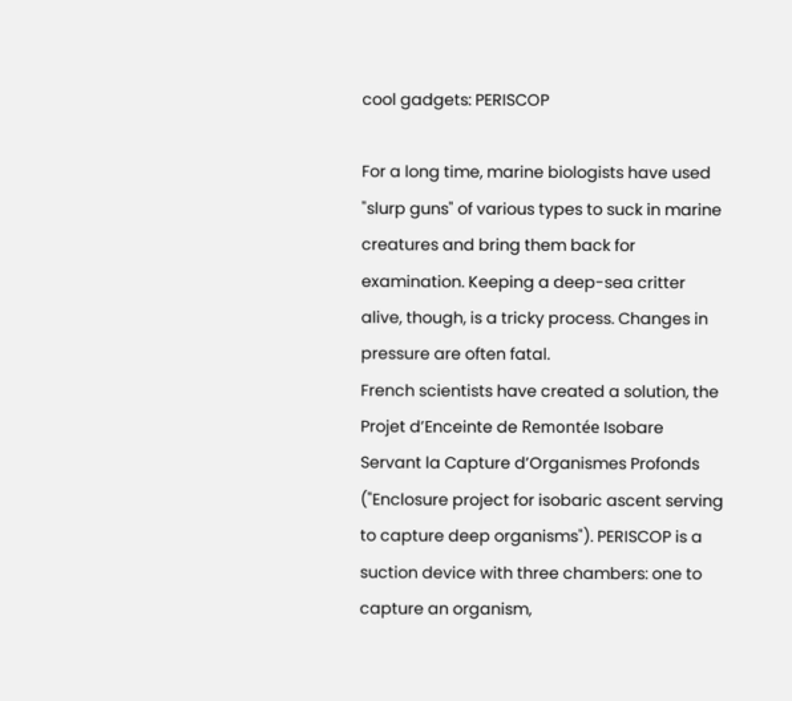cool gadgets: PERISCOP

For a long time, marine biologists have used "slurp guns" of various types to suck in marine creatures and bring them back for examination. Keeping a deep-sea critter alive, though, is a tricky process. Changes in pressure are often fatal.
French scientists have created a solution, the Projet d’Enceinte de Remontée Isobare Servant la Capture d’Organismes Profonds ("Enclosure project for isobaric ascent serving to capture deep organisms"). PERISCOP is a suction device with three chambers: one to capture an organism,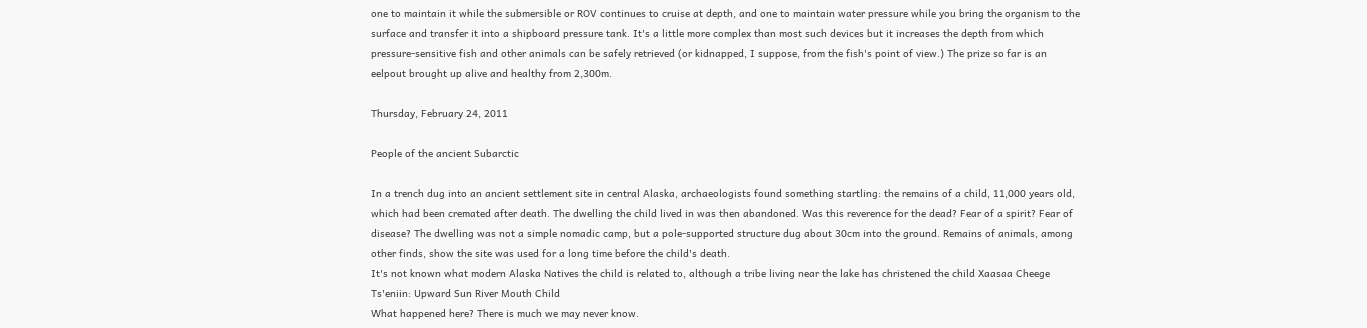one to maintain it while the submersible or ROV continues to cruise at depth, and one to maintain water pressure while you bring the organism to the surface and transfer it into a shipboard pressure tank. It's a little more complex than most such devices but it increases the depth from which pressure-sensitive fish and other animals can be safely retrieved (or kidnapped, I suppose, from the fish's point of view.) The prize so far is an eelpout brought up alive and healthy from 2,300m.

Thursday, February 24, 2011

People of the ancient Subarctic

In a trench dug into an ancient settlement site in central Alaska, archaeologists found something startling: the remains of a child, 11,000 years old, which had been cremated after death. The dwelling the child lived in was then abandoned. Was this reverence for the dead? Fear of a spirit? Fear of disease? The dwelling was not a simple nomadic camp, but a pole-supported structure dug about 30cm into the ground. Remains of animals, among other finds, show the site was used for a long time before the child's death.
It's not known what modern Alaska Natives the child is related to, although a tribe living near the lake has christened the child Xaasaa Cheege Ts'eniin: Upward Sun River Mouth Child
What happened here? There is much we may never know.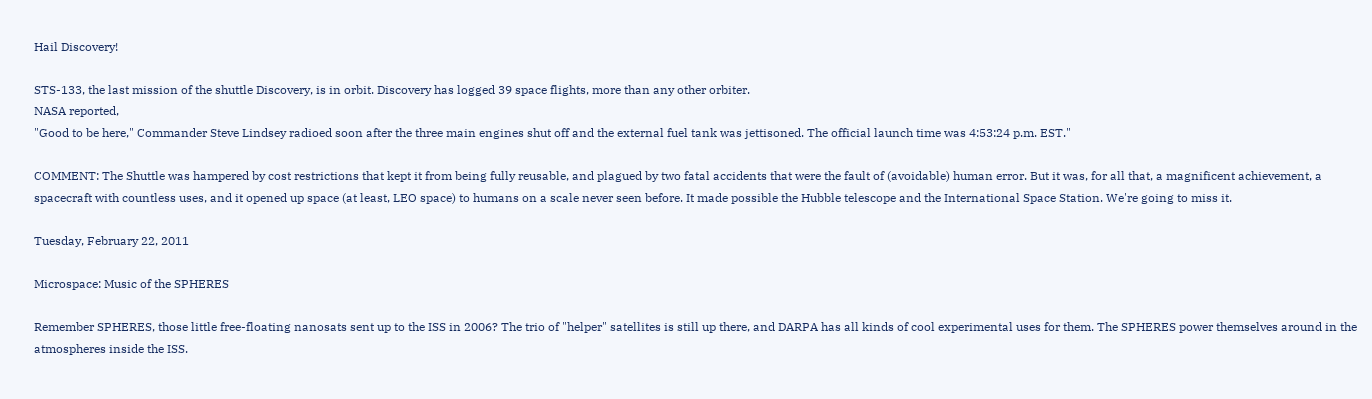Hail Discovery!

STS-133, the last mission of the shuttle Discovery, is in orbit. Discovery has logged 39 space flights, more than any other orbiter.
NASA reported,
"Good to be here," Commander Steve Lindsey radioed soon after the three main engines shut off and the external fuel tank was jettisoned. The official launch time was 4:53:24 p.m. EST."

COMMENT: The Shuttle was hampered by cost restrictions that kept it from being fully reusable, and plagued by two fatal accidents that were the fault of (avoidable) human error. But it was, for all that, a magnificent achievement, a spacecraft with countless uses, and it opened up space (at least, LEO space) to humans on a scale never seen before. It made possible the Hubble telescope and the International Space Station. We're going to miss it.

Tuesday, February 22, 2011

Microspace: Music of the SPHERES

Remember SPHERES, those little free-floating nanosats sent up to the ISS in 2006? The trio of "helper" satellites is still up there, and DARPA has all kinds of cool experimental uses for them. The SPHERES power themselves around in the atmospheres inside the ISS.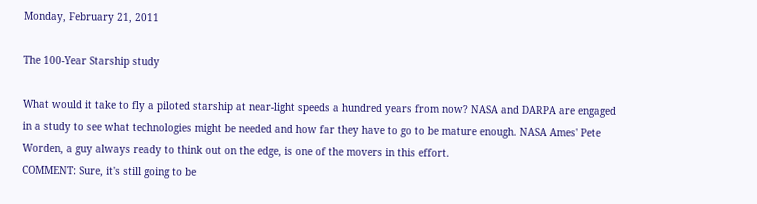Monday, February 21, 2011

The 100-Year Starship study

What would it take to fly a piloted starship at near-light speeds a hundred years from now? NASA and DARPA are engaged in a study to see what technologies might be needed and how far they have to go to be mature enough. NASA Ames' Pete Worden, a guy always ready to think out on the edge, is one of the movers in this effort.
COMMENT: Sure, it's still going to be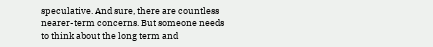speculative. And sure, there are countless nearer-term concerns. But someone needs to think about the long term and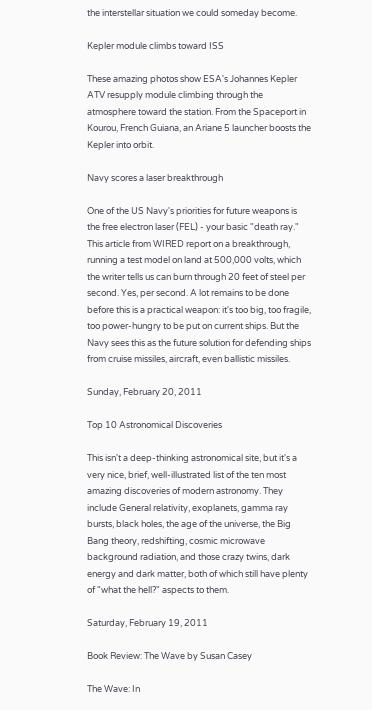the interstellar situation we could someday become.

Kepler module climbs toward ISS

These amazing photos show ESA's Johannes Kepler ATV resupply module climbing through the atmosphere toward the station. From the Spaceport in Kourou, French Guiana, an Ariane 5 launcher boosts the Kepler into orbit.

Navy scores a laser breakthrough

One of the US Navy's priorities for future weapons is the free electron laser (FEL) - your basic "death ray." This article from WIRED report on a breakthrough, running a test model on land at 500,000 volts, which the writer tells us can burn through 20 feet of steel per second. Yes, per second. A lot remains to be done before this is a practical weapon: it's too big, too fragile, too power-hungry to be put on current ships. But the Navy sees this as the future solution for defending ships from cruise missiles, aircraft, even ballistic missiles.

Sunday, February 20, 2011

Top 10 Astronomical Discoveries

This isn't a deep-thinking astronomical site, but it's a very nice, brief, well-illustrated list of the ten most amazing discoveries of modern astronomy. They include General relativity, exoplanets, gamma ray bursts, black holes, the age of the universe, the Big Bang theory, redshifting, cosmic microwave background radiation, and those crazy twins, dark energy and dark matter, both of which still have plenty of "what the hell?" aspects to them.

Saturday, February 19, 2011

Book Review: The Wave by Susan Casey

The Wave: In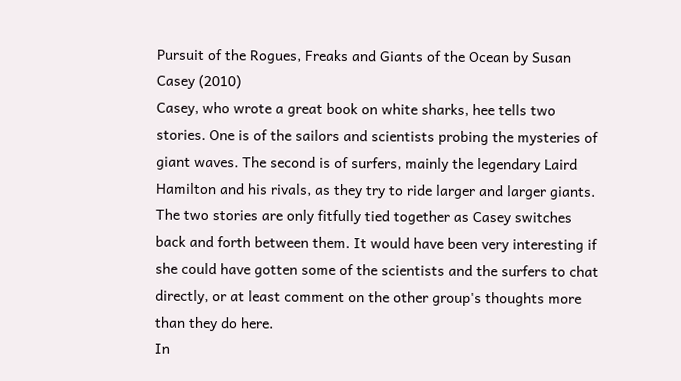Pursuit of the Rogues, Freaks and Giants of the Ocean by Susan Casey (2010)
Casey, who wrote a great book on white sharks, hee tells two stories. One is of the sailors and scientists probing the mysteries of giant waves. The second is of surfers, mainly the legendary Laird Hamilton and his rivals, as they try to ride larger and larger giants.
The two stories are only fitfully tied together as Casey switches back and forth between them. It would have been very interesting if she could have gotten some of the scientists and the surfers to chat directly, or at least comment on the other group's thoughts more than they do here.
In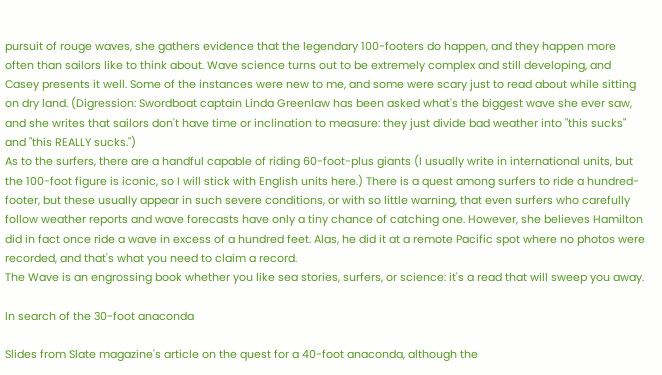pursuit of rouge waves, she gathers evidence that the legendary 100-footers do happen, and they happen more often than sailors like to think about. Wave science turns out to be extremely complex and still developing, and Casey presents it well. Some of the instances were new to me, and some were scary just to read about while sitting on dry land. (Digression: Swordboat captain Linda Greenlaw has been asked what's the biggest wave she ever saw, and she writes that sailors don't have time or inclination to measure: they just divide bad weather into "this sucks" and "this REALLY sucks.")
As to the surfers, there are a handful capable of riding 60-foot-plus giants (I usually write in international units, but the 100-foot figure is iconic, so I will stick with English units here.) There is a quest among surfers to ride a hundred-footer, but these usually appear in such severe conditions, or with so little warning, that even surfers who carefully follow weather reports and wave forecasts have only a tiny chance of catching one. However, she believes Hamilton did in fact once ride a wave in excess of a hundred feet. Alas, he did it at a remote Pacific spot where no photos were recorded, and that's what you need to claim a record.
The Wave is an engrossing book whether you like sea stories, surfers, or science: it's a read that will sweep you away.

In search of the 30-foot anaconda

Slides from Slate magazine's article on the quest for a 40-foot anaconda, although the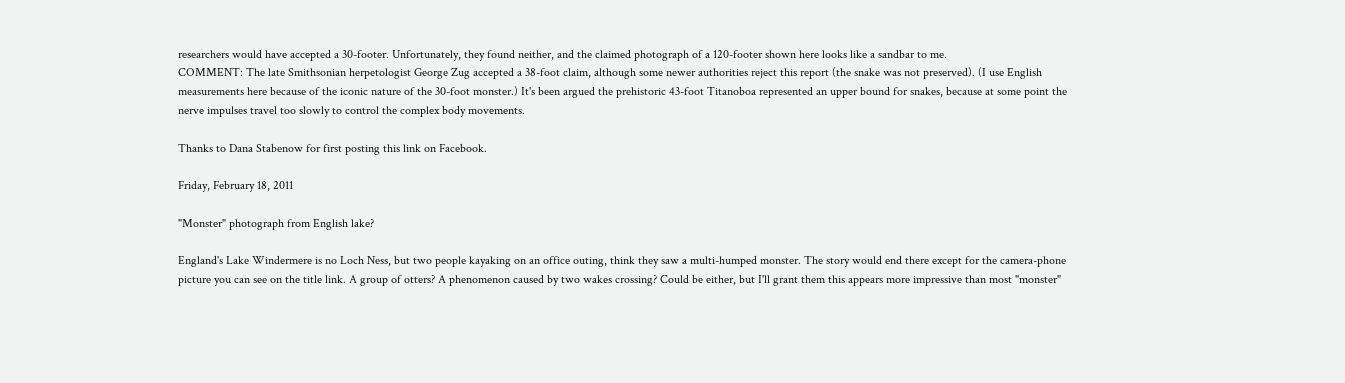researchers would have accepted a 30-footer. Unfortunately, they found neither, and the claimed photograph of a 120-footer shown here looks like a sandbar to me.
COMMENT: The late Smithsonian herpetologist George Zug accepted a 38-foot claim, although some newer authorities reject this report (the snake was not preserved). (I use English measurements here because of the iconic nature of the 30-foot monster.) It's been argued the prehistoric 43-foot Titanoboa represented an upper bound for snakes, because at some point the nerve impulses travel too slowly to control the complex body movements.

Thanks to Dana Stabenow for first posting this link on Facebook.

Friday, February 18, 2011

"Monster" photograph from English lake?

England's Lake Windermere is no Loch Ness, but two people kayaking on an office outing, think they saw a multi-humped monster. The story would end there except for the camera-phone picture you can see on the title link. A group of otters? A phenomenon caused by two wakes crossing? Could be either, but I'll grant them this appears more impressive than most "monster"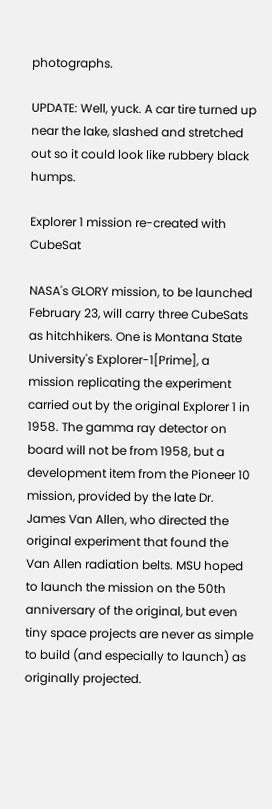photographs.

UPDATE: Well, yuck. A car tire turned up near the lake, slashed and stretched out so it could look like rubbery black humps.

Explorer 1 mission re-created with CubeSat

NASA's GLORY mission, to be launched February 23, will carry three CubeSats as hitchhikers. One is Montana State University's Explorer-1[Prime], a mission replicating the experiment carried out by the original Explorer 1 in 1958. The gamma ray detector on board will not be from 1958, but a development item from the Pioneer 10 mission, provided by the late Dr. James Van Allen, who directed the original experiment that found the Van Allen radiation belts. MSU hoped to launch the mission on the 50th anniversary of the original, but even tiny space projects are never as simple to build (and especially to launch) as originally projected.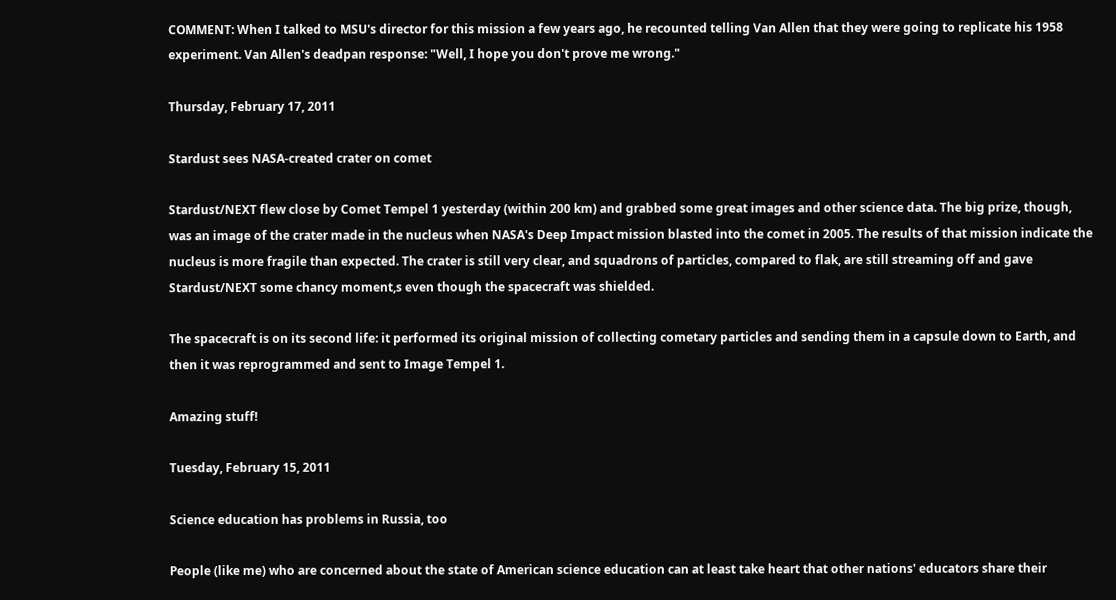COMMENT: When I talked to MSU's director for this mission a few years ago, he recounted telling Van Allen that they were going to replicate his 1958 experiment. Van Allen's deadpan response: "Well, I hope you don't prove me wrong."

Thursday, February 17, 2011

Stardust sees NASA-created crater on comet

Stardust/NEXT flew close by Comet Tempel 1 yesterday (within 200 km) and grabbed some great images and other science data. The big prize, though, was an image of the crater made in the nucleus when NASA's Deep Impact mission blasted into the comet in 2005. The results of that mission indicate the nucleus is more fragile than expected. The crater is still very clear, and squadrons of particles, compared to flak, are still streaming off and gave Stardust/NEXT some chancy moment,s even though the spacecraft was shielded.

The spacecraft is on its second life: it performed its original mission of collecting cometary particles and sending them in a capsule down to Earth, and then it was reprogrammed and sent to Image Tempel 1.

Amazing stuff!

Tuesday, February 15, 2011

Science education has problems in Russia, too

People (like me) who are concerned about the state of American science education can at least take heart that other nations' educators share their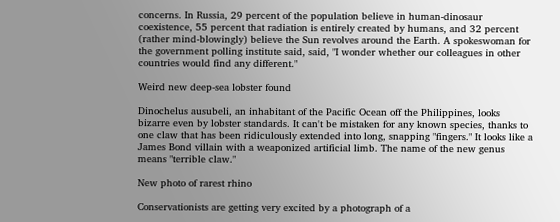concerns. In Russia, 29 percent of the population believe in human-dinosaur coexistence, 55 percent that radiation is entirely created by humans, and 32 percent (rather mind-blowingly) believe the Sun revolves around the Earth. A spokeswoman for the government polling institute said, said, "I wonder whether our colleagues in other countries would find any different."

Weird new deep-sea lobster found

Dinochelus ausubeli, an inhabitant of the Pacific Ocean off the Philippines, looks bizarre even by lobster standards. It can't be mistaken for any known species, thanks to one claw that has been ridiculously extended into long, snapping "fingers." It looks like a James Bond villain with a weaponized artificial limb. The name of the new genus means "terrible claw."

New photo of rarest rhino

Conservationists are getting very excited by a photograph of a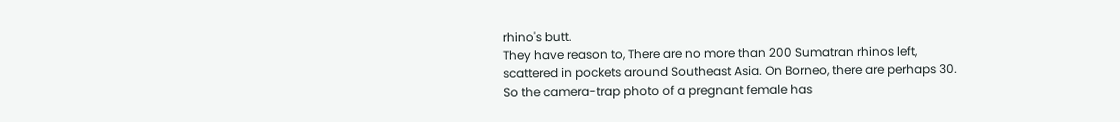rhino's butt.
They have reason to, There are no more than 200 Sumatran rhinos left, scattered in pockets around Southeast Asia. On Borneo, there are perhaps 30. So the camera-trap photo of a pregnant female has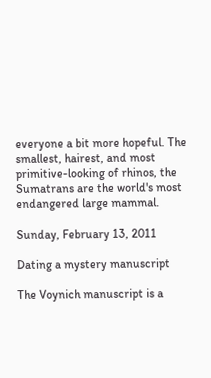everyone a bit more hopeful. The smallest, hairest, and most primitive-looking of rhinos, the Sumatrans are the world's most endangered large mammal.

Sunday, February 13, 2011

Dating a mystery manuscript

The Voynich manuscript is a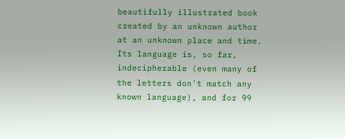beautifully illustrated book created by an unknown author at an unknown place and time. Its language is, so far, indecipherable (even many of the letters don't match any known language), and for 99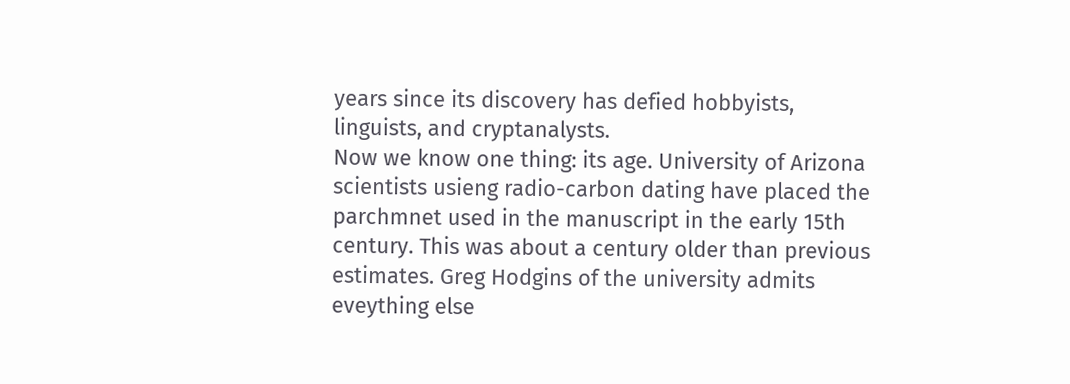years since its discovery has defied hobbyists, linguists, and cryptanalysts.
Now we know one thing: its age. University of Arizona scientists usieng radio-carbon dating have placed the parchmnet used in the manuscript in the early 15th century. This was about a century older than previous estimates. Greg Hodgins of the university admits eveything else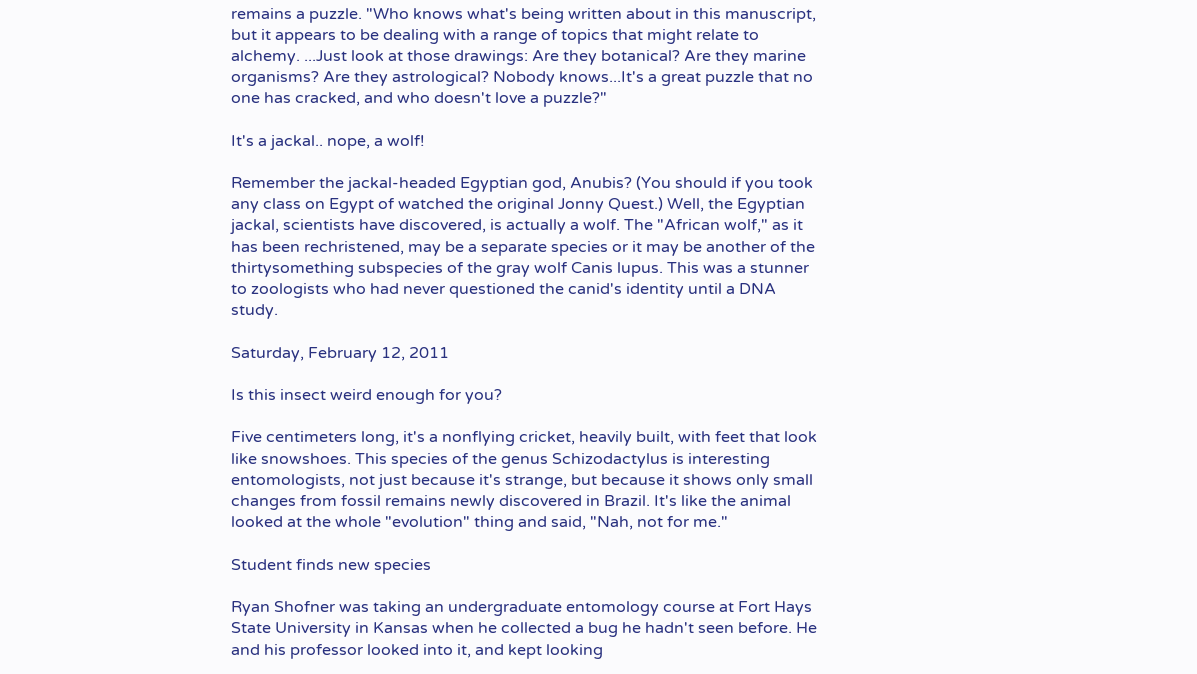remains a puzzle. "Who knows what's being written about in this manuscript, but it appears to be dealing with a range of topics that might relate to alchemy. ...Just look at those drawings: Are they botanical? Are they marine organisms? Are they astrological? Nobody knows...It's a great puzzle that no one has cracked, and who doesn't love a puzzle?"

It's a jackal.. nope, a wolf!

Remember the jackal-headed Egyptian god, Anubis? (You should if you took any class on Egypt of watched the original Jonny Quest.) Well, the Egyptian jackal, scientists have discovered, is actually a wolf. The "African wolf," as it has been rechristened, may be a separate species or it may be another of the thirtysomething subspecies of the gray wolf Canis lupus. This was a stunner to zoologists who had never questioned the canid's identity until a DNA study.

Saturday, February 12, 2011

Is this insect weird enough for you?

Five centimeters long, it's a nonflying cricket, heavily built, with feet that look like snowshoes. This species of the genus Schizodactylus is interesting entomologists, not just because it's strange, but because it shows only small changes from fossil remains newly discovered in Brazil. It's like the animal looked at the whole "evolution" thing and said, "Nah, not for me."

Student finds new species

Ryan Shofner was taking an undergraduate entomology course at Fort Hays State University in Kansas when he collected a bug he hadn't seen before. He and his professor looked into it, and kept looking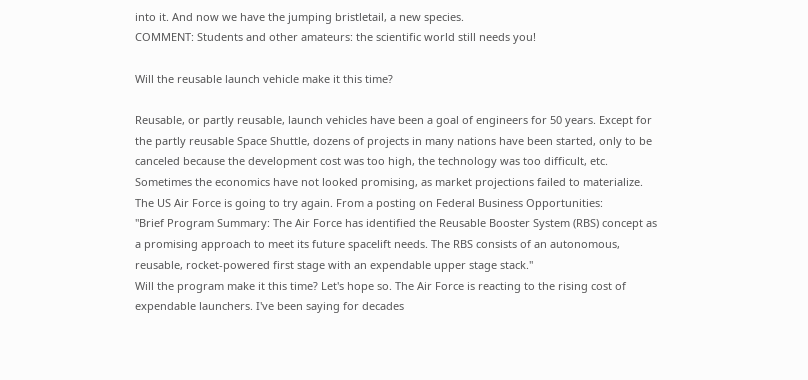into it. And now we have the jumping bristletail, a new species.
COMMENT: Students and other amateurs: the scientific world still needs you!

Will the reusable launch vehicle make it this time?

Reusable, or partly reusable, launch vehicles have been a goal of engineers for 50 years. Except for the partly reusable Space Shuttle, dozens of projects in many nations have been started, only to be canceled because the development cost was too high, the technology was too difficult, etc. Sometimes the economics have not looked promising, as market projections failed to materialize.
The US Air Force is going to try again. From a posting on Federal Business Opportunities:
"Brief Program Summary: The Air Force has identified the Reusable Booster System (RBS) concept as a promising approach to meet its future spacelift needs. The RBS consists of an autonomous, reusable, rocket-powered first stage with an expendable upper stage stack."
Will the program make it this time? Let's hope so. The Air Force is reacting to the rising cost of expendable launchers. I've been saying for decades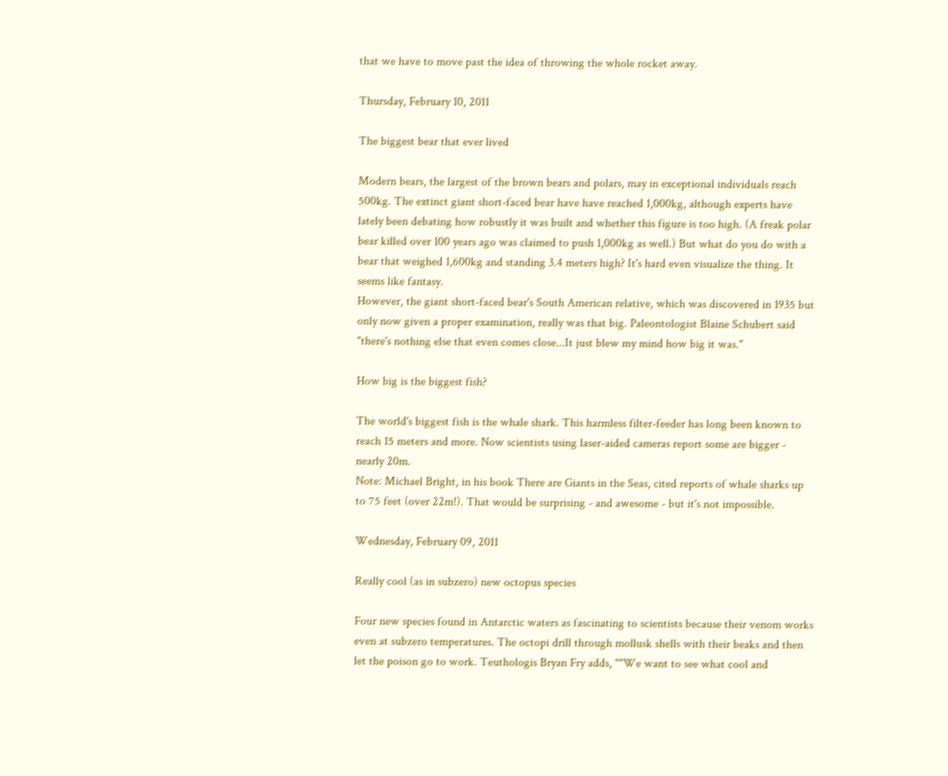that we have to move past the idea of throwing the whole rocket away.

Thursday, February 10, 2011

The biggest bear that ever lived

Modern bears, the largest of the brown bears and polars, may in exceptional individuals reach 500kg. The extinct giant short-faced bear have have reached 1,000kg, although experts have lately been debating how robustly it was built and whether this figure is too high. (A freak polar bear killed over 100 years ago was claimed to push 1,000kg as well.) But what do you do with a bear that weighed 1,600kg and standing 3.4 meters high? It's hard even visualize the thing. It seems like fantasy.
However, the giant short-faced bear's South American relative, which was discovered in 1935 but only now given a proper examination, really was that big. Paleontologist Blaine Schubert said "there's nothing else that even comes close...It just blew my mind how big it was."

How big is the biggest fish?

The world's biggest fish is the whale shark. This harmless filter-feeder has long been known to reach 15 meters and more. Now scientists using laser-aided cameras report some are bigger - nearly 20m.
Note: Michael Bright, in his book There are Giants in the Seas, cited reports of whale sharks up to 75 feet (over 22m!). That would be surprising - and awesome - but it's not impossible.

Wednesday, February 09, 2011

Really cool (as in subzero) new octopus species

Four new species found in Antarctic waters as fascinating to scientists because their venom works even at subzero temperatures. The octopi drill through mollusk shells with their beaks and then let the poison go to work. Teuthologis Bryan Fry adds, ""We want to see what cool and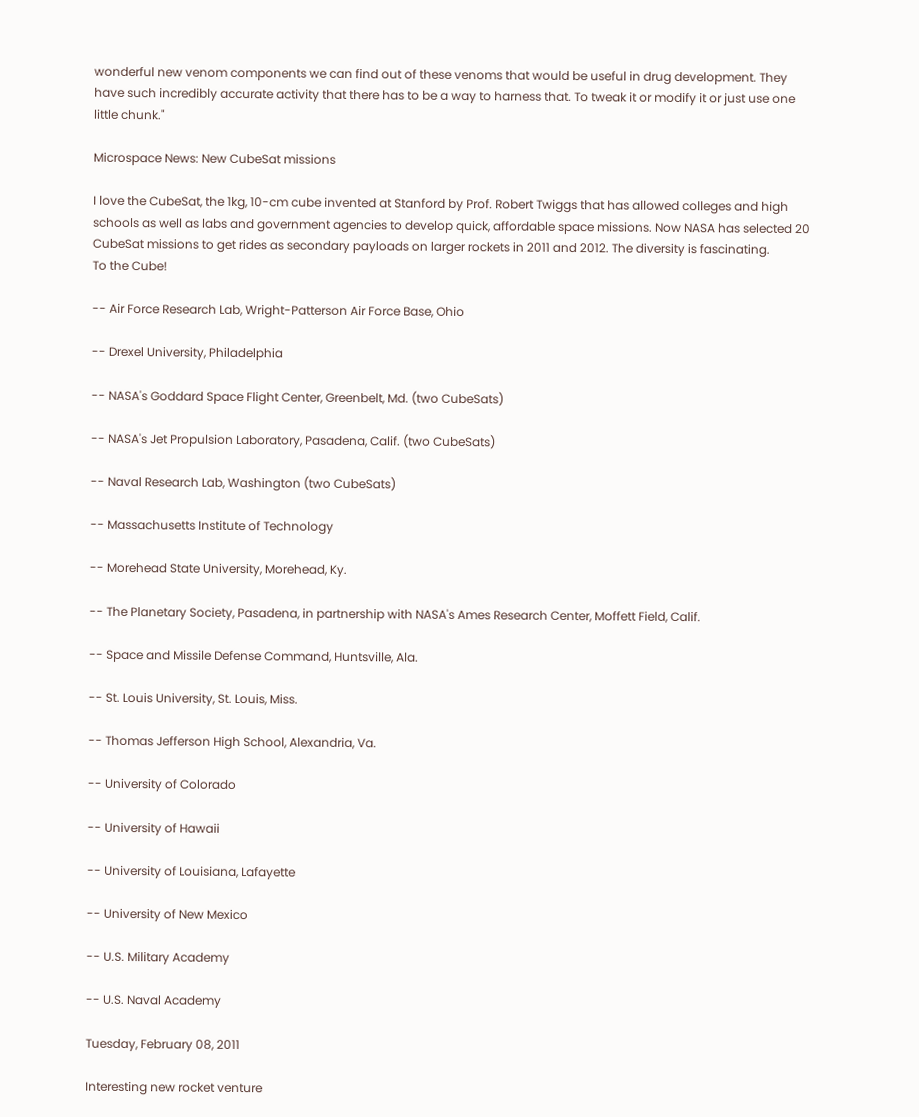wonderful new venom components we can find out of these venoms that would be useful in drug development. They have such incredibly accurate activity that there has to be a way to harness that. To tweak it or modify it or just use one little chunk."

Microspace News: New CubeSat missions

I love the CubeSat, the 1kg, 10-cm cube invented at Stanford by Prof. Robert Twiggs that has allowed colleges and high schools as well as labs and government agencies to develop quick, affordable space missions. Now NASA has selected 20 CubeSat missions to get rides as secondary payloads on larger rockets in 2011 and 2012. The diversity is fascinating.
To the Cube!

-- Air Force Research Lab, Wright-Patterson Air Force Base, Ohio

-- Drexel University, Philadelphia

-- NASA's Goddard Space Flight Center, Greenbelt, Md. (two CubeSats)

-- NASA's Jet Propulsion Laboratory, Pasadena, Calif. (two CubeSats)

-- Naval Research Lab, Washington (two CubeSats)

-- Massachusetts Institute of Technology

-- Morehead State University, Morehead, Ky.

-- The Planetary Society, Pasadena, in partnership with NASA's Ames Research Center, Moffett Field, Calif.

-- Space and Missile Defense Command, Huntsville, Ala.

-- St. Louis University, St. Louis, Miss.

-- Thomas Jefferson High School, Alexandria, Va.

-- University of Colorado

-- University of Hawaii

-- University of Louisiana, Lafayette

-- University of New Mexico

-- U.S. Military Academy

-- U.S. Naval Academy

Tuesday, February 08, 2011

Interesting new rocket venture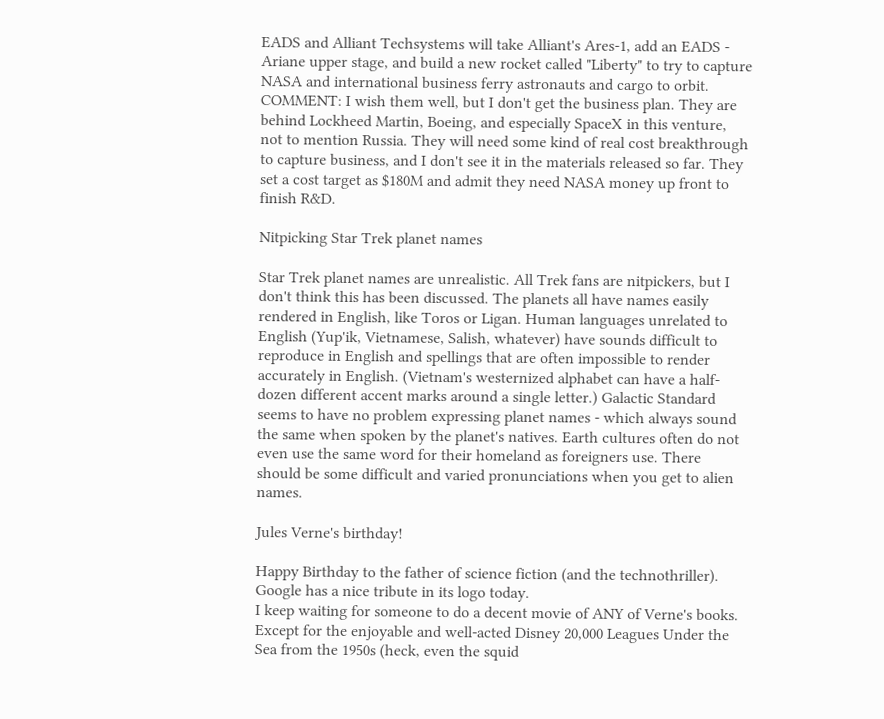EADS and Alliant Techsystems will take Alliant's Ares-1, add an EADS - Ariane upper stage, and build a new rocket called "Liberty" to try to capture NASA and international business ferry astronauts and cargo to orbit.
COMMENT: I wish them well, but I don't get the business plan. They are behind Lockheed Martin, Boeing, and especially SpaceX in this venture, not to mention Russia. They will need some kind of real cost breakthrough to capture business, and I don't see it in the materials released so far. They set a cost target as $180M and admit they need NASA money up front to finish R&D.

Nitpicking Star Trek planet names

Star Trek planet names are unrealistic. All Trek fans are nitpickers, but I don't think this has been discussed. The planets all have names easily rendered in English, like Toros or Ligan. Human languages unrelated to English (Yup'ik, Vietnamese, Salish, whatever) have sounds difficult to reproduce in English and spellings that are often impossible to render accurately in English. (Vietnam's westernized alphabet can have a half-dozen different accent marks around a single letter.) Galactic Standard seems to have no problem expressing planet names - which always sound the same when spoken by the planet's natives. Earth cultures often do not even use the same word for their homeland as foreigners use. There should be some difficult and varied pronunciations when you get to alien names.

Jules Verne's birthday!

Happy Birthday to the father of science fiction (and the technothriller). Google has a nice tribute in its logo today.
I keep waiting for someone to do a decent movie of ANY of Verne's books. Except for the enjoyable and well-acted Disney 20,000 Leagues Under the Sea from the 1950s (heck, even the squid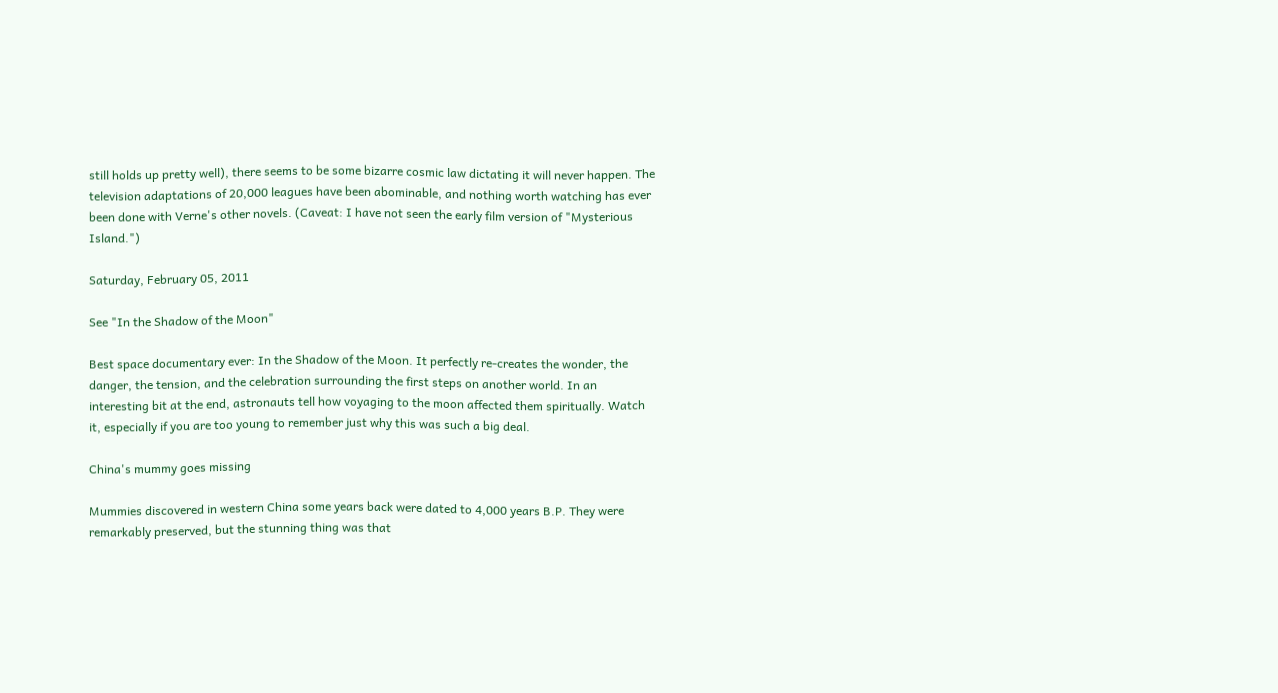still holds up pretty well), there seems to be some bizarre cosmic law dictating it will never happen. The television adaptations of 20,000 leagues have been abominable, and nothing worth watching has ever been done with Verne's other novels. (Caveat: I have not seen the early film version of "Mysterious Island.")

Saturday, February 05, 2011

See "In the Shadow of the Moon"

Best space documentary ever: In the Shadow of the Moon. It perfectly re-creates the wonder, the danger, the tension, and the celebration surrounding the first steps on another world. In an interesting bit at the end, astronauts tell how voyaging to the moon affected them spiritually. Watch it, especially if you are too young to remember just why this was such a big deal.

China's mummy goes missing

Mummies discovered in western China some years back were dated to 4,000 years B.P. They were remarkably preserved, but the stunning thing was that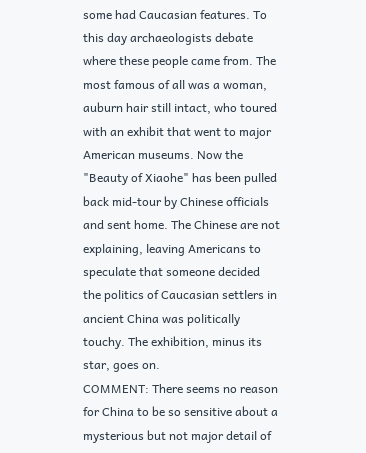some had Caucasian features. To this day archaeologists debate where these people came from. The most famous of all was a woman, auburn hair still intact, who toured with an exhibit that went to major American museums. Now the "Beauty of Xiaohe" has been pulled back mid-tour by Chinese officials and sent home. The Chinese are not explaining, leaving Americans to speculate that someone decided the politics of Caucasian settlers in ancient China was politically touchy. The exhibition, minus its star, goes on.
COMMENT: There seems no reason for China to be so sensitive about a mysterious but not major detail of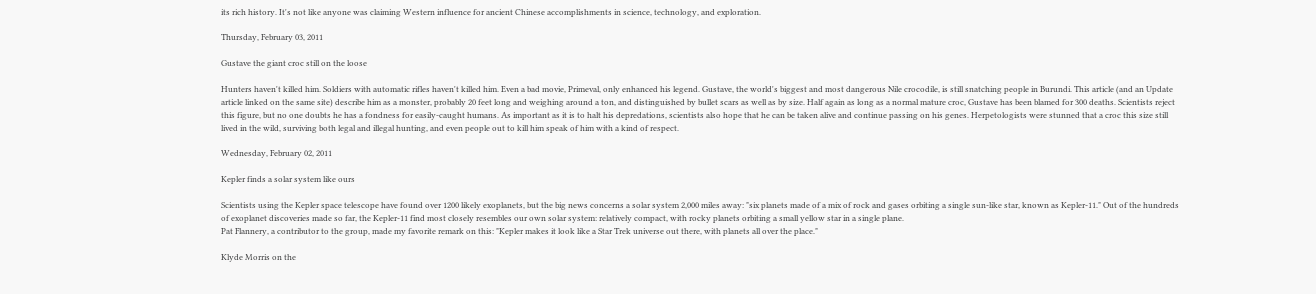its rich history. It's not like anyone was claiming Western influence for ancient Chinese accomplishments in science, technology, and exploration.

Thursday, February 03, 2011

Gustave the giant croc still on the loose

Hunters haven't killed him. Soldiers with automatic rifles haven't killed him. Even a bad movie, Primeval, only enhanced his legend. Gustave, the world's biggest and most dangerous Nile crocodile, is still snatching people in Burundi. This article (and an Update article linked on the same site) describe him as a monster, probably 20 feet long and weighing around a ton, and distinguished by bullet scars as well as by size. Half again as long as a normal mature croc, Gustave has been blamed for 300 deaths. Scientists reject this figure, but no one doubts he has a fondness for easily-caught humans. As important as it is to halt his depredations, scientists also hope that he can be taken alive and continue passing on his genes. Herpetologists were stunned that a croc this size still lived in the wild, surviving both legal and illegal hunting, and even people out to kill him speak of him with a kind of respect.

Wednesday, February 02, 2011

Kepler finds a solar system like ours

Scientists using the Kepler space telescope have found over 1200 likely exoplanets, but the big news concerns a solar system 2,000 miles away: "six planets made of a mix of rock and gases orbiting a single sun-like star, known as Kepler-11." Out of the hundreds of exoplanet discoveries made so far, the Kepler-11 find most closely resembles our own solar system: relatively compact, with rocky planets orbiting a small yellow star in a single plane.
Pat Flannery, a contributor to the group, made my favorite remark on this: "Kepler makes it look like a Star Trek universe out there, with planets all over the place."

Klyde Morris on the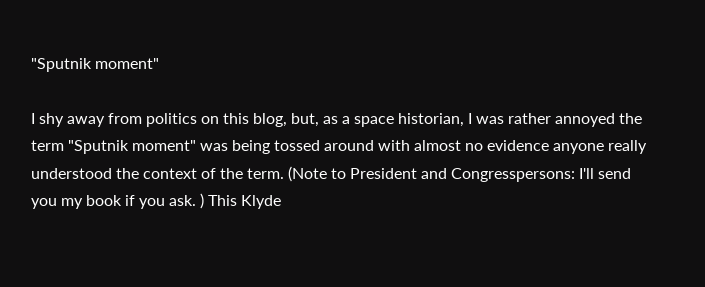"Sputnik moment"

I shy away from politics on this blog, but, as a space historian, I was rather annoyed the term "Sputnik moment" was being tossed around with almost no evidence anyone really understood the context of the term. (Note to President and Congresspersons: I'll send you my book if you ask. ) This Klyde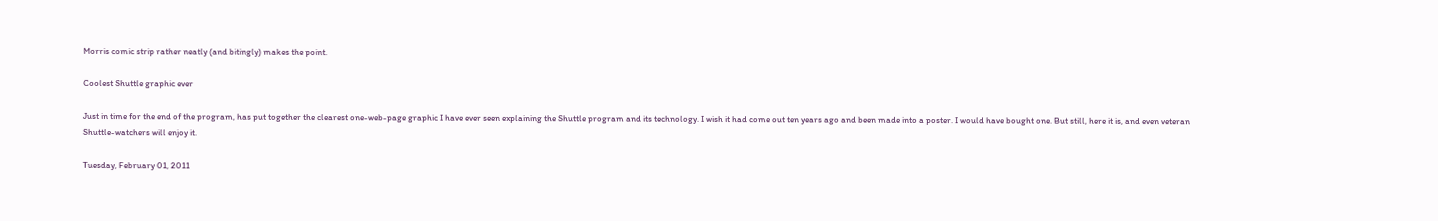Morris comic strip rather neatly (and bitingly) makes the point.

Coolest Shuttle graphic ever

Just in time for the end of the program, has put together the clearest one-web-page graphic I have ever seen explaining the Shuttle program and its technology. I wish it had come out ten years ago and been made into a poster. I would have bought one. But still, here it is, and even veteran Shuttle-watchers will enjoy it.

Tuesday, February 01, 2011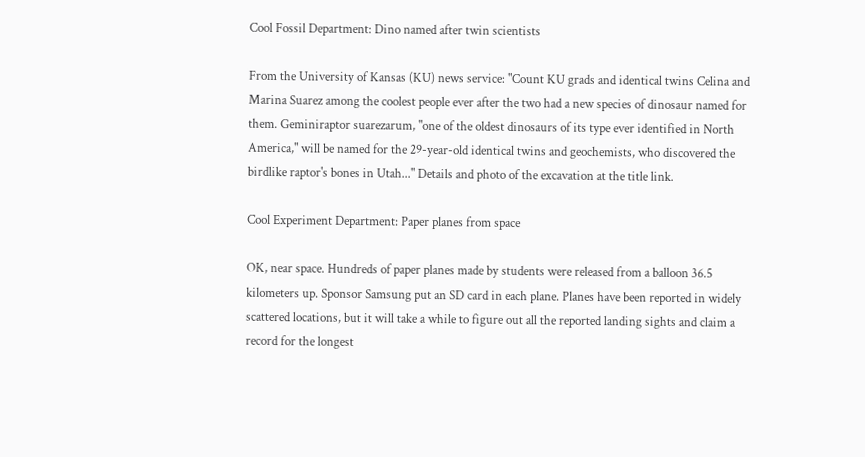Cool Fossil Department: Dino named after twin scientists

From the University of Kansas (KU) news service: "Count KU grads and identical twins Celina and Marina Suarez among the coolest people ever after the two had a new species of dinosaur named for them. Geminiraptor suarezarum, "one of the oldest dinosaurs of its type ever identified in North America," will be named for the 29-year-old identical twins and geochemists, who discovered the birdlike raptor's bones in Utah..." Details and photo of the excavation at the title link.

Cool Experiment Department: Paper planes from space

OK, near space. Hundreds of paper planes made by students were released from a balloon 36.5 kilometers up. Sponsor Samsung put an SD card in each plane. Planes have been reported in widely scattered locations, but it will take a while to figure out all the reported landing sights and claim a record for the longest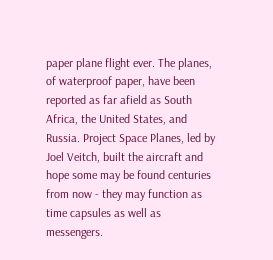paper plane flight ever. The planes, of waterproof paper, have been reported as far afield as South Africa, the United States, and Russia. Project Space Planes, led by Joel Veitch, built the aircraft and hope some may be found centuries from now - they may function as time capsules as well as messengers.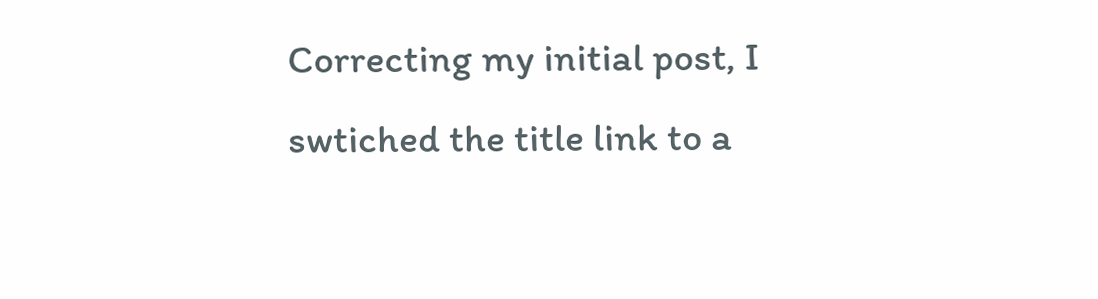Correcting my initial post, I swtiched the title link to a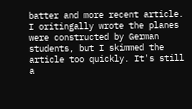batter and more recent article. I oritingally wrote the planes were constructed by German students, but I skimmed the article too quickly. It's still a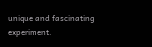unique and fascinating experiment.